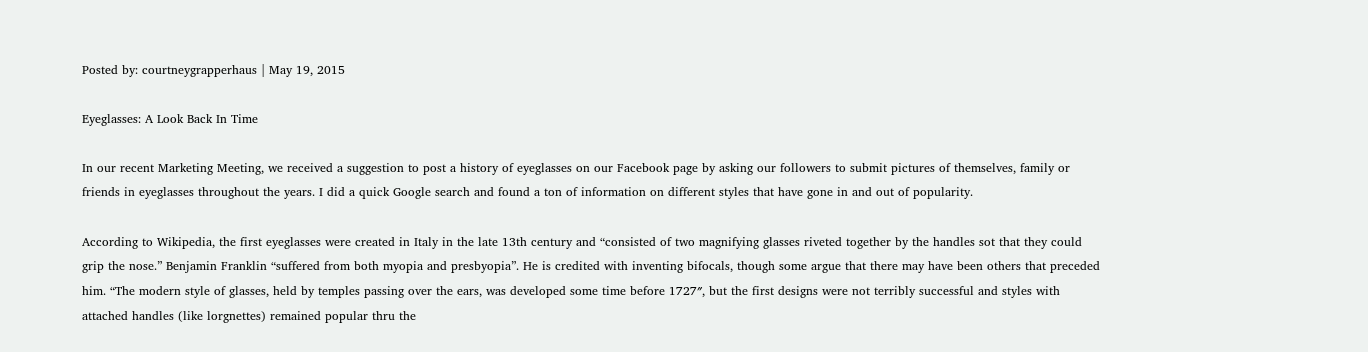Posted by: courtneygrapperhaus | May 19, 2015

Eyeglasses: A Look Back In Time

In our recent Marketing Meeting, we received a suggestion to post a history of eyeglasses on our Facebook page by asking our followers to submit pictures of themselves, family or friends in eyeglasses throughout the years. I did a quick Google search and found a ton of information on different styles that have gone in and out of popularity.

According to Wikipedia, the first eyeglasses were created in Italy in the late 13th century and “consisted of two magnifying glasses riveted together by the handles sot that they could grip the nose.” Benjamin Franklin “suffered from both myopia and presbyopia”. He is credited with inventing bifocals, though some argue that there may have been others that preceded him. “The modern style of glasses, held by temples passing over the ears, was developed some time before 1727″, but the first designs were not terribly successful and styles with attached handles (like lorgnettes) remained popular thru the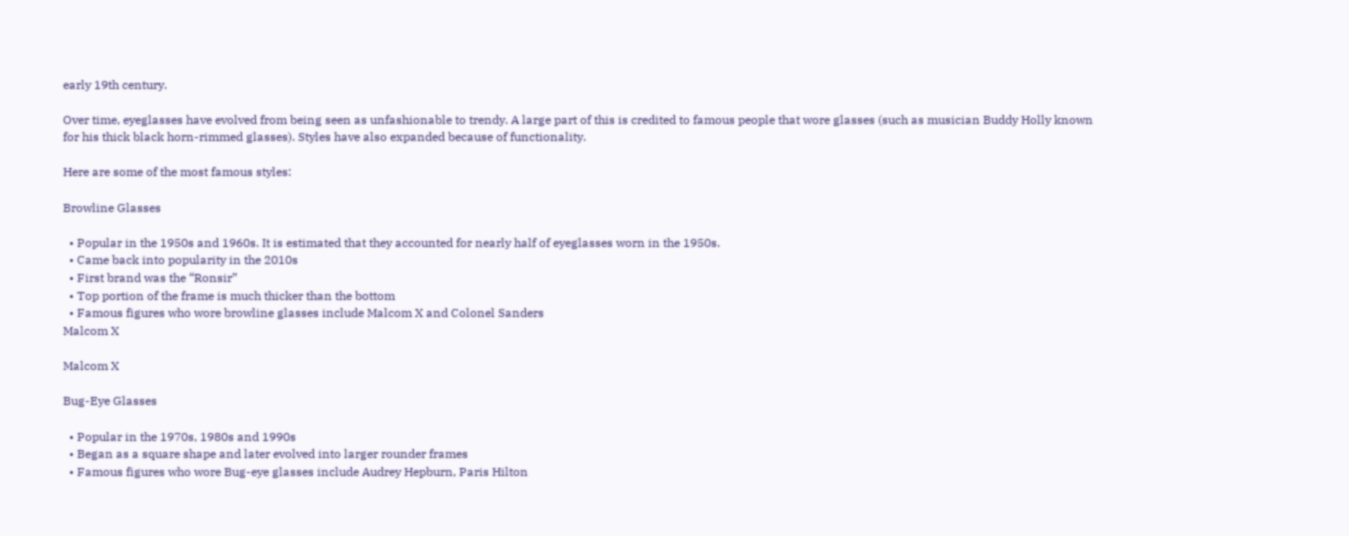early 19th century.

Over time, eyeglasses have evolved from being seen as unfashionable to trendy. A large part of this is credited to famous people that wore glasses (such as musician Buddy Holly known for his thick black horn-rimmed glasses). Styles have also expanded because of functionality.

Here are some of the most famous styles:

Browline Glasses

  • Popular in the 1950s and 1960s. It is estimated that they accounted for nearly half of eyeglasses worn in the 1950s.
  • Came back into popularity in the 2010s
  • First brand was the “Ronsir”
  • Top portion of the frame is much thicker than the bottom
  • Famous figures who wore browline glasses include Malcom X and Colonel Sanders
Malcom X

Malcom X

Bug-Eye Glasses

  • Popular in the 1970s, 1980s and 1990s
  • Began as a square shape and later evolved into larger rounder frames
  • Famous figures who wore Bug-eye glasses include Audrey Hepburn, Paris Hilton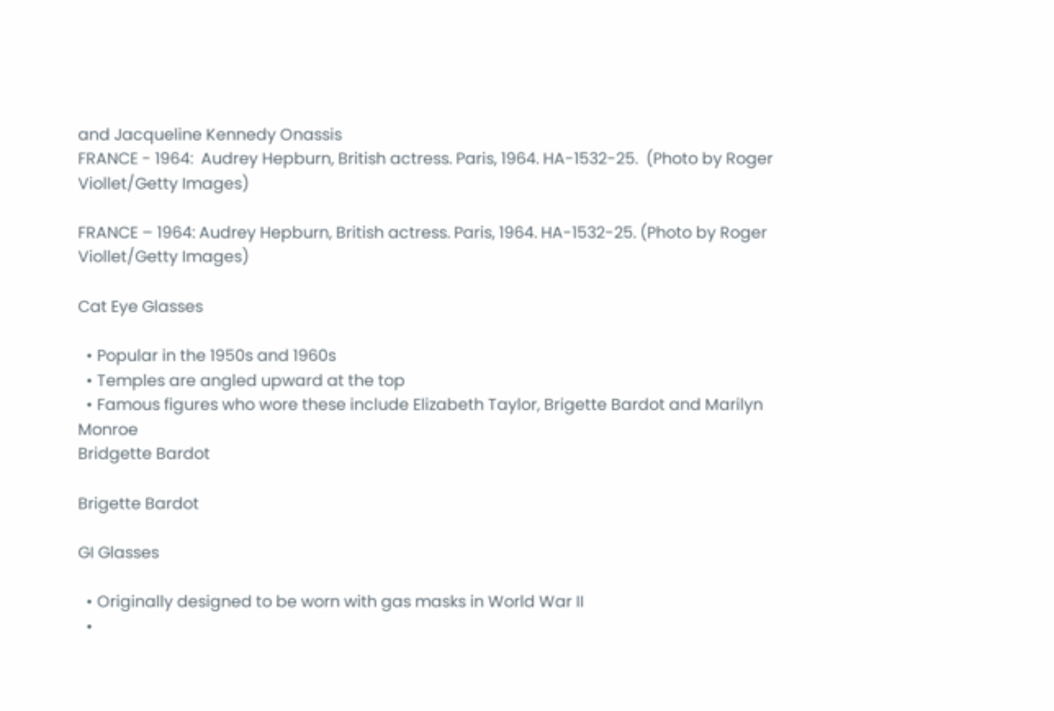and Jacqueline Kennedy Onassis
FRANCE - 1964:  Audrey Hepburn, British actress. Paris, 1964. HA-1532-25.  (Photo by Roger Viollet/Getty Images)

FRANCE – 1964: Audrey Hepburn, British actress. Paris, 1964. HA-1532-25. (Photo by Roger Viollet/Getty Images)

Cat Eye Glasses

  • Popular in the 1950s and 1960s
  • Temples are angled upward at the top
  • Famous figures who wore these include Elizabeth Taylor, Brigette Bardot and Marilyn Monroe
Bridgette Bardot

Brigette Bardot

GI Glasses

  • Originally designed to be worn with gas masks in World War II
  •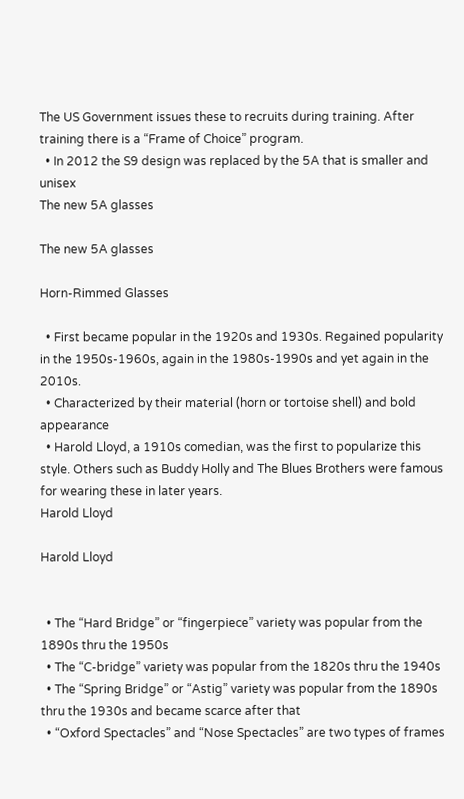The US Government issues these to recruits during training. After training there is a “Frame of Choice” program.
  • In 2012 the S9 design was replaced by the 5A that is smaller and unisex
The new 5A glasses

The new 5A glasses

Horn-Rimmed Glasses

  • First became popular in the 1920s and 1930s. Regained popularity in the 1950s-1960s, again in the 1980s-1990s and yet again in the 2010s.
  • Characterized by their material (horn or tortoise shell) and bold appearance
  • Harold Lloyd, a 1910s comedian, was the first to popularize this style. Others such as Buddy Holly and The Blues Brothers were famous for wearing these in later years.
Harold Lloyd

Harold Lloyd


  • The “Hard Bridge” or “fingerpiece” variety was popular from the 1890s thru the 1950s
  • The “C-bridge” variety was popular from the 1820s thru the 1940s
  • The “Spring Bridge” or “Astig” variety was popular from the 1890s thru the 1930s and became scarce after that
  • “Oxford Spectacles” and “Nose Spectacles” are two types of frames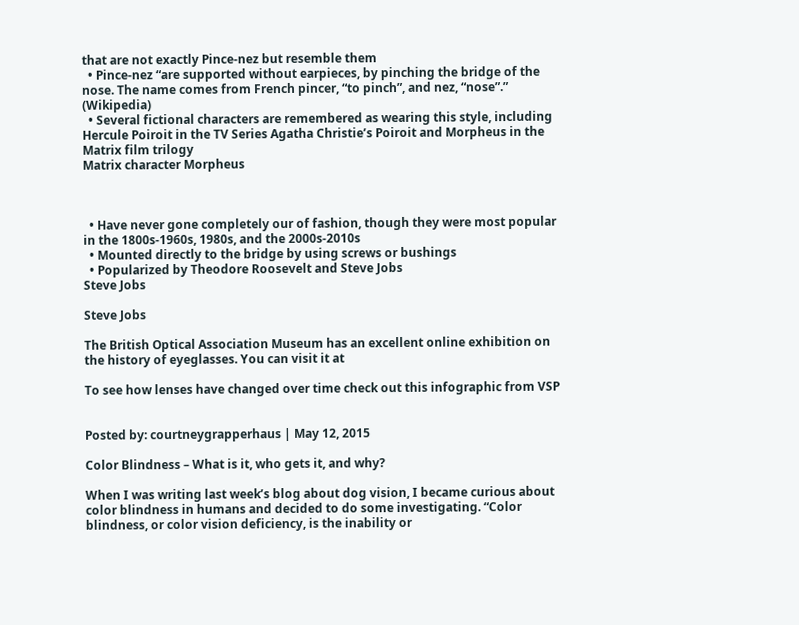that are not exactly Pince-nez but resemble them
  • Pince-nez “are supported without earpieces, by pinching the bridge of the nose. The name comes from French pincer, “to pinch”, and nez, “nose”.” (Wikipedia)
  • Several fictional characters are remembered as wearing this style, including Hercule Poiroit in the TV Series Agatha Christie’s Poiroit and Morpheus in the Matrix film trilogy
Matrix character Morpheus



  • Have never gone completely our of fashion, though they were most popular in the 1800s-1960s, 1980s, and the 2000s-2010s
  • Mounted directly to the bridge by using screws or bushings
  • Popularized by Theodore Roosevelt and Steve Jobs
Steve Jobs

Steve Jobs

The British Optical Association Museum has an excellent online exhibition on the history of eyeglasses. You can visit it at

To see how lenses have changed over time check out this infographic from VSP


Posted by: courtneygrapperhaus | May 12, 2015

Color Blindness – What is it, who gets it, and why?

When I was writing last week’s blog about dog vision, I became curious about color blindness in humans and decided to do some investigating. “Color blindness, or color vision deficiency, is the inability or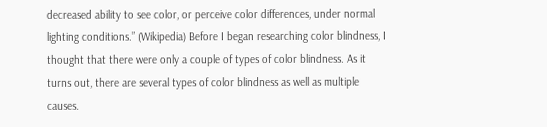decreased ability to see color, or perceive color differences, under normal lighting conditions.” (Wikipedia) Before I began researching color blindness, I thought that there were only a couple of types of color blindness. As it turns out, there are several types of color blindness as well as multiple causes.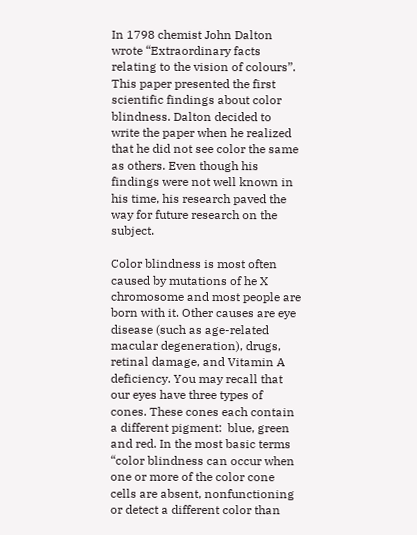In 1798 chemist John Dalton wrote “Extraordinary facts relating to the vision of colours”. This paper presented the first scientific findings about color blindness. Dalton decided to write the paper when he realized that he did not see color the same as others. Even though his findings were not well known in his time, his research paved the way for future research on the subject.

Color blindness is most often caused by mutations of he X chromosome and most people are born with it. Other causes are eye disease (such as age-related macular degeneration), drugs, retinal damage, and Vitamin A deficiency. You may recall that our eyes have three types of cones. These cones each contain a different pigment:  blue, green and red. In the most basic terms “color blindness can occur when one or more of the color cone cells are absent, nonfunctioning or detect a different color than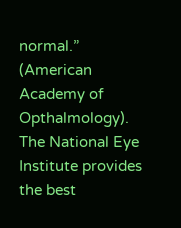normal.” (American Academy of Opthalmology). The National Eye Institute provides the best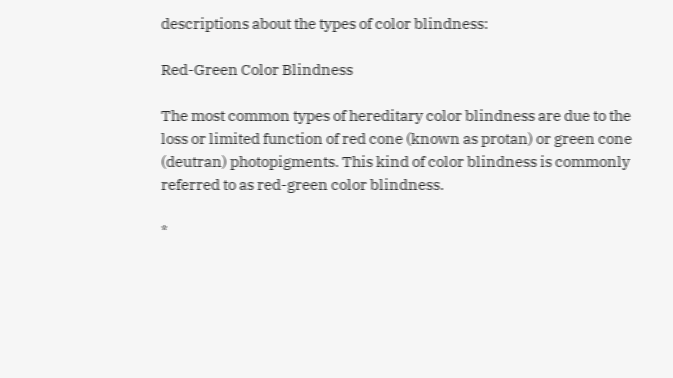descriptions about the types of color blindness:

Red-Green Color Blindness

The most common types of hereditary color blindness are due to the loss or limited function of red cone (known as protan) or green cone (deutran) photopigments. This kind of color blindness is commonly referred to as red-green color blindness.

*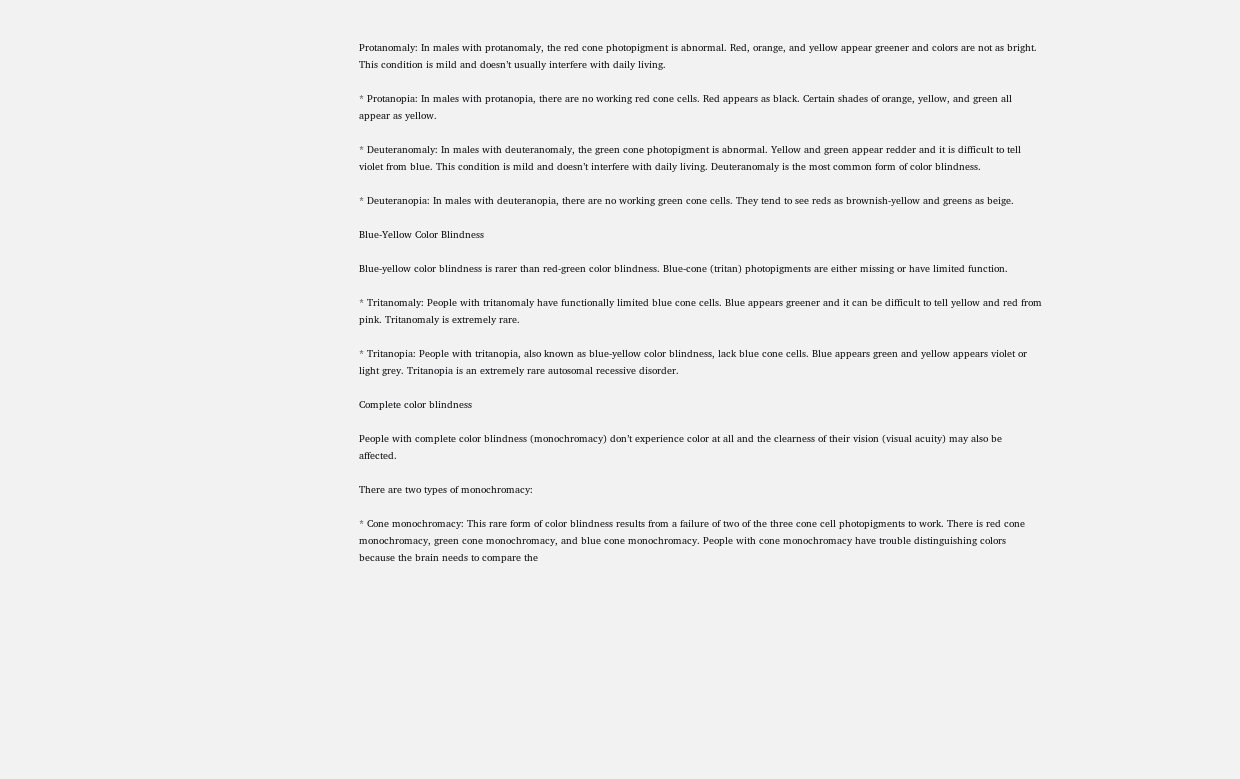Protanomaly: In males with protanomaly, the red cone photopigment is abnormal. Red, orange, and yellow appear greener and colors are not as bright. This condition is mild and doesn’t usually interfere with daily living.

* Protanopia: In males with protanopia, there are no working red cone cells. Red appears as black. Certain shades of orange, yellow, and green all appear as yellow.

* Deuteranomaly: In males with deuteranomaly, the green cone photopigment is abnormal. Yellow and green appear redder and it is difficult to tell violet from blue. This condition is mild and doesn’t interfere with daily living. Deuteranomaly is the most common form of color blindness.

* Deuteranopia: In males with deuteranopia, there are no working green cone cells. They tend to see reds as brownish-yellow and greens as beige.

Blue-Yellow Color Blindness

Blue-yellow color blindness is rarer than red-green color blindness. Blue-cone (tritan) photopigments are either missing or have limited function.

* Tritanomaly: People with tritanomaly have functionally limited blue cone cells. Blue appears greener and it can be difficult to tell yellow and red from pink. Tritanomaly is extremely rare.

* Tritanopia: People with tritanopia, also known as blue-yellow color blindness, lack blue cone cells. Blue appears green and yellow appears violet or light grey. Tritanopia is an extremely rare autosomal recessive disorder.

Complete color blindness

People with complete color blindness (monochromacy) don’t experience color at all and the clearness of their vision (visual acuity) may also be affected.

There are two types of monochromacy:

* Cone monochromacy: This rare form of color blindness results from a failure of two of the three cone cell photopigments to work. There is red cone monochromacy, green cone monochromacy, and blue cone monochromacy. People with cone monochromacy have trouble distinguishing colors because the brain needs to compare the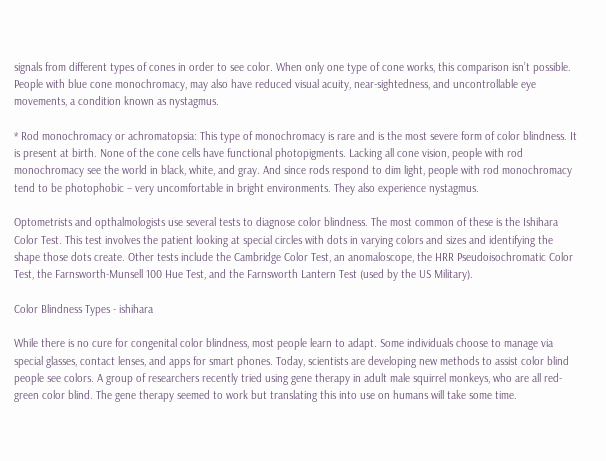signals from different types of cones in order to see color. When only one type of cone works, this comparison isn’t possible. People with blue cone monochromacy, may also have reduced visual acuity, near-sightedness, and uncontrollable eye movements, a condition known as nystagmus.

* Rod monochromacy or achromatopsia: This type of monochromacy is rare and is the most severe form of color blindness. It is present at birth. None of the cone cells have functional photopigments. Lacking all cone vision, people with rod monochromacy see the world in black, white, and gray. And since rods respond to dim light, people with rod monochromacy tend to be photophobic – very uncomfortable in bright environments. They also experience nystagmus.

Optometrists and opthalmologists use several tests to diagnose color blindness. The most common of these is the Ishihara Color Test. This test involves the patient looking at special circles with dots in varying colors and sizes and identifying the shape those dots create. Other tests include the Cambridge Color Test, an anomaloscope, the HRR Pseudoisochromatic Color Test, the Farnsworth-Munsell 100 Hue Test, and the Farnsworth Lantern Test (used by the US Military).

Color Blindness Types - ishihara

While there is no cure for congenital color blindness, most people learn to adapt. Some individuals choose to manage via special glasses, contact lenses, and apps for smart phones. Today, scientists are developing new methods to assist color blind people see colors. A group of researchers recently tried using gene therapy in adult male squirrel monkeys, who are all red-green color blind. The gene therapy seemed to work but translating this into use on humans will take some time.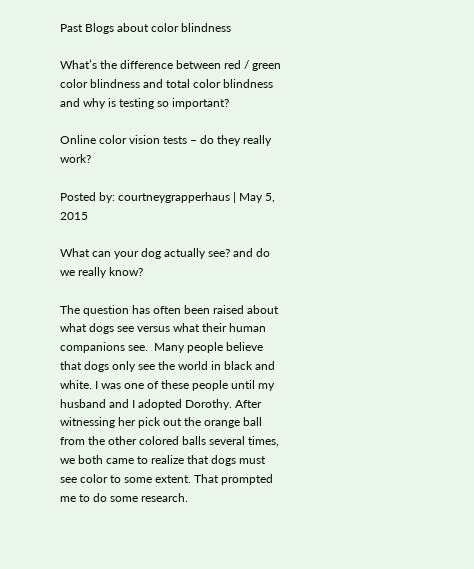Past Blogs about color blindness

What’s the difference between red / green color blindness and total color blindness and why is testing so important?

Online color vision tests – do they really work?

Posted by: courtneygrapperhaus | May 5, 2015

What can your dog actually see? and do we really know?

The question has often been raised about what dogs see versus what their human companions see.  Many people believe that dogs only see the world in black and white. I was one of these people until my husband and I adopted Dorothy. After witnessing her pick out the orange ball from the other colored balls several times, we both came to realize that dogs must see color to some extent. That prompted me to do some research.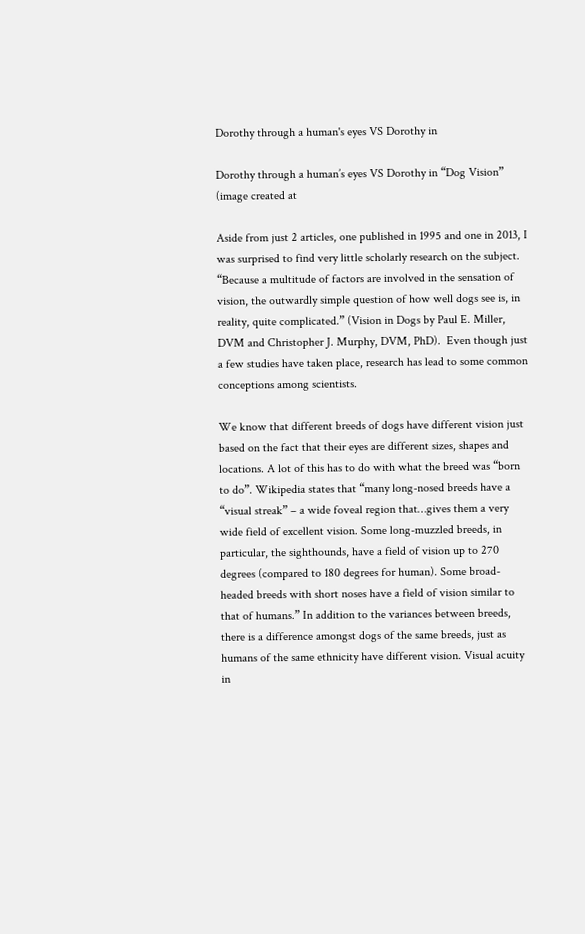Dorothy through a human's eyes VS Dorothy in

Dorothy through a human’s eyes VS Dorothy in “Dog Vision” (image created at

Aside from just 2 articles, one published in 1995 and one in 2013, I was surprised to find very little scholarly research on the subject. “Because a multitude of factors are involved in the sensation of vision, the outwardly simple question of how well dogs see is, in reality, quite complicated.” (Vision in Dogs by Paul E. Miller, DVM and Christopher J. Murphy, DVM, PhD).  Even though just a few studies have taken place, research has lead to some common conceptions among scientists.

We know that different breeds of dogs have different vision just based on the fact that their eyes are different sizes, shapes and locations. A lot of this has to do with what the breed was “born to do”. Wikipedia states that “many long-nosed breeds have a “visual streak” – a wide foveal region that…gives them a very wide field of excellent vision. Some long-muzzled breeds, in particular, the sighthounds, have a field of vision up to 270 degrees (compared to 180 degrees for human). Some broad-headed breeds with short noses have a field of vision similar to that of humans.” In addition to the variances between breeds, there is a difference amongst dogs of the same breeds, just as humans of the same ethnicity have different vision. Visual acuity in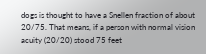dogs is thought to have a Snellen fraction of about 20/75. That means, if a person with normal vision acuity (20/20) stood 75 feet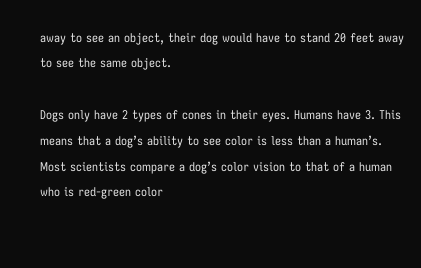away to see an object, their dog would have to stand 20 feet away to see the same object.

Dogs only have 2 types of cones in their eyes. Humans have 3. This means that a dog’s ability to see color is less than a human’s. Most scientists compare a dog’s color vision to that of a human who is red-green color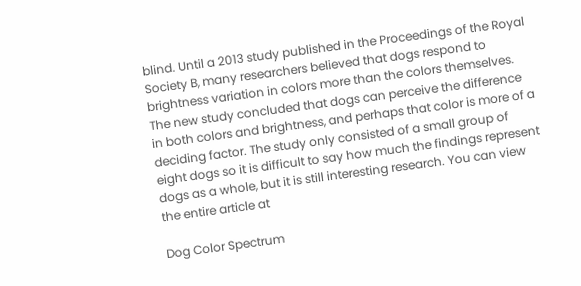blind. Until a 2013 study published in the Proceedings of the Royal Society B, many researchers believed that dogs respond to brightness variation in colors more than the colors themselves. The new study concluded that dogs can perceive the difference in both colors and brightness, and perhaps that color is more of a deciding factor. The study only consisted of a small group of eight dogs so it is difficult to say how much the findings represent dogs as a whole, but it is still interesting research. You can view the entire article at

Dog Color Spectrum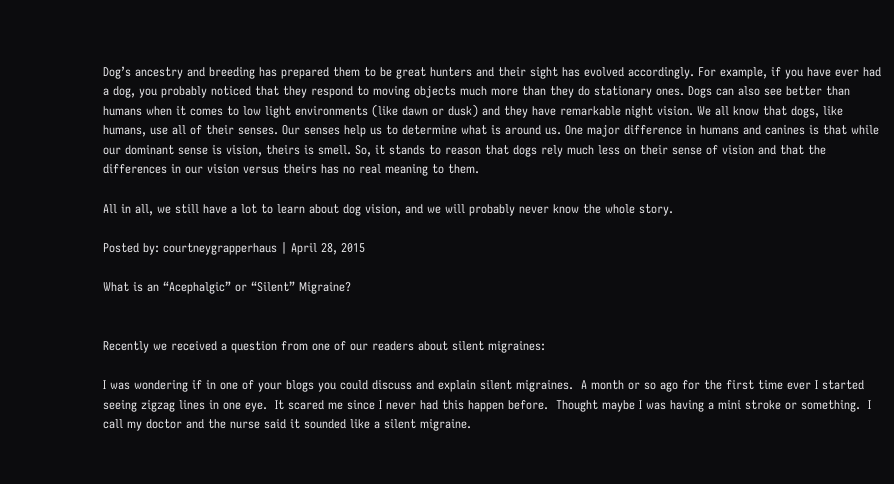Dog’s ancestry and breeding has prepared them to be great hunters and their sight has evolved accordingly. For example, if you have ever had a dog, you probably noticed that they respond to moving objects much more than they do stationary ones. Dogs can also see better than humans when it comes to low light environments (like dawn or dusk) and they have remarkable night vision. We all know that dogs, like humans, use all of their senses. Our senses help us to determine what is around us. One major difference in humans and canines is that while our dominant sense is vision, theirs is smell. So, it stands to reason that dogs rely much less on their sense of vision and that the differences in our vision versus theirs has no real meaning to them.

All in all, we still have a lot to learn about dog vision, and we will probably never know the whole story.

Posted by: courtneygrapperhaus | April 28, 2015

What is an “Acephalgic” or “Silent” Migraine?


Recently we received a question from one of our readers about silent migraines:

I was wondering if in one of your blogs you could discuss and explain silent migraines.  A month or so ago for the first time ever I started seeing zigzag lines in one eye.  It scared me since I never had this happen before.  Thought maybe I was having a mini stroke or something.  I call my doctor and the nurse said it sounded like a silent migraine.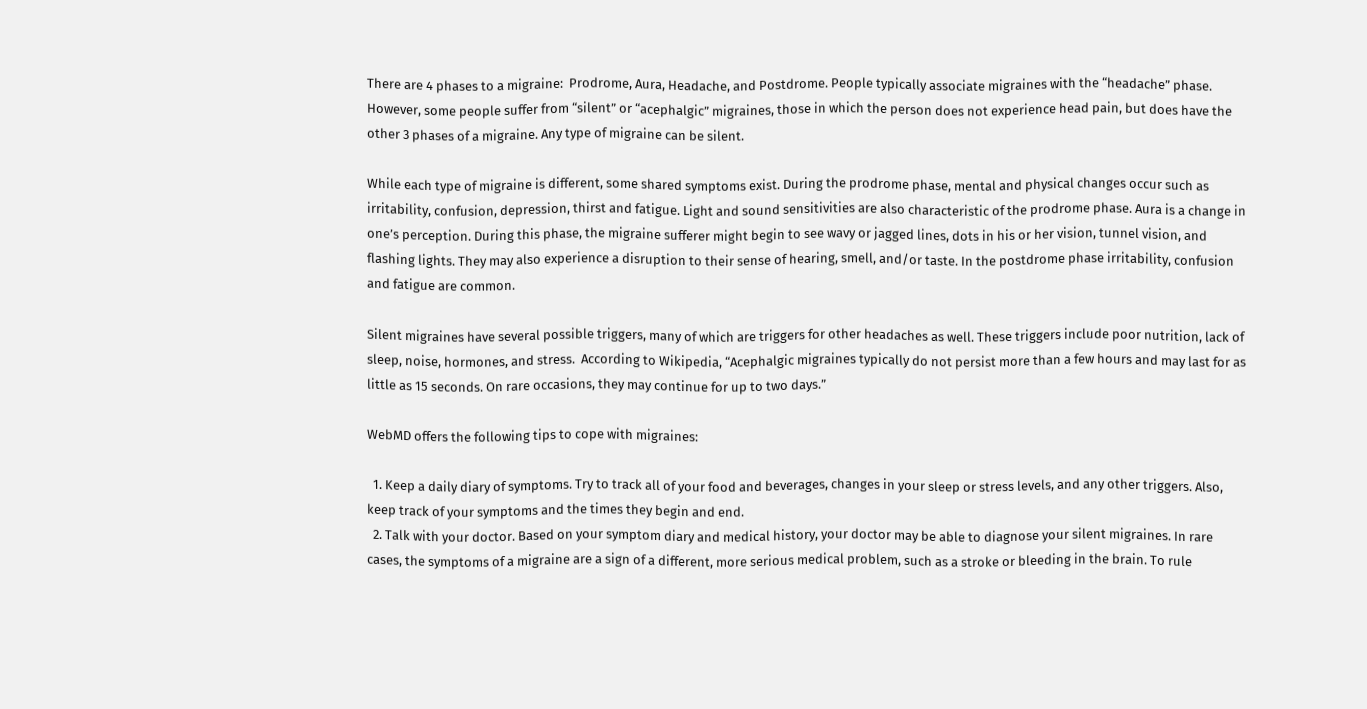There are 4 phases to a migraine:  Prodrome, Aura, Headache, and Postdrome. People typically associate migraines with the “headache” phase. However, some people suffer from “silent” or “acephalgic” migraines, those in which the person does not experience head pain, but does have the other 3 phases of a migraine. Any type of migraine can be silent.

While each type of migraine is different, some shared symptoms exist. During the prodrome phase, mental and physical changes occur such as irritability, confusion, depression, thirst and fatigue. Light and sound sensitivities are also characteristic of the prodrome phase. Aura is a change in one’s perception. During this phase, the migraine sufferer might begin to see wavy or jagged lines, dots in his or her vision, tunnel vision, and flashing lights. They may also experience a disruption to their sense of hearing, smell, and/or taste. In the postdrome phase irritability, confusion and fatigue are common.

Silent migraines have several possible triggers, many of which are triggers for other headaches as well. These triggers include poor nutrition, lack of sleep, noise, hormones, and stress.  According to Wikipedia, “Acephalgic migraines typically do not persist more than a few hours and may last for as little as 15 seconds. On rare occasions, they may continue for up to two days.”

WebMD offers the following tips to cope with migraines:

  1. Keep a daily diary of symptoms. Try to track all of your food and beverages, changes in your sleep or stress levels, and any other triggers. Also, keep track of your symptoms and the times they begin and end.
  2. Talk with your doctor. Based on your symptom diary and medical history, your doctor may be able to diagnose your silent migraines. In rare cases, the symptoms of a migraine are a sign of a different, more serious medical problem, such as a stroke or bleeding in the brain. To rule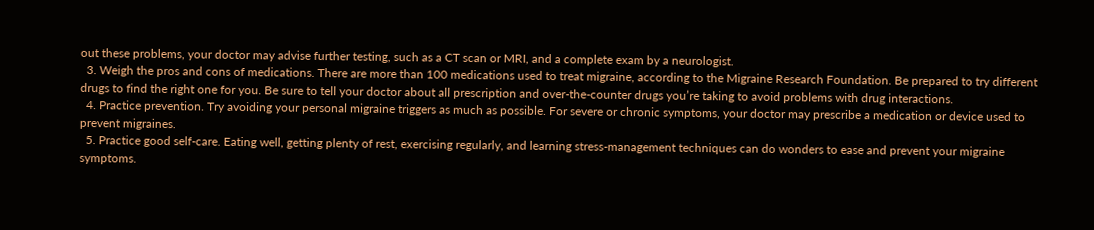out these problems, your doctor may advise further testing, such as a CT scan or MRI, and a complete exam by a neurologist.
  3. Weigh the pros and cons of medications. There are more than 100 medications used to treat migraine, according to the Migraine Research Foundation. Be prepared to try different drugs to find the right one for you. Be sure to tell your doctor about all prescription and over-the-counter drugs you’re taking to avoid problems with drug interactions.
  4. Practice prevention. Try avoiding your personal migraine triggers as much as possible. For severe or chronic symptoms, your doctor may prescribe a medication or device used to prevent migraines.
  5. Practice good self-care. Eating well, getting plenty of rest, exercising regularly, and learning stress-management techniques can do wonders to ease and prevent your migraine symptoms.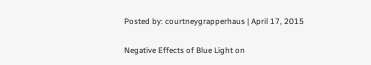Posted by: courtneygrapperhaus | April 17, 2015

Negative Effects of Blue Light on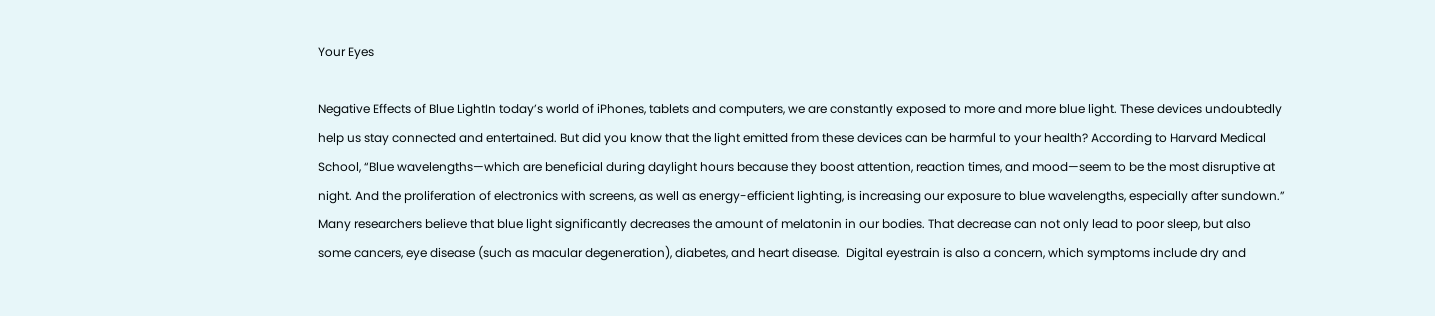Your Eyes

Negative Effects of Blue LightIn today’s world of iPhones, tablets and computers, we are constantly exposed to more and more blue light. These devices undoubtedly help us stay connected and entertained. But did you know that the light emitted from these devices can be harmful to your health? According to Harvard Medical School, “Blue wavelengths—which are beneficial during daylight hours because they boost attention, reaction times, and mood—seem to be the most disruptive at night. And the proliferation of electronics with screens, as well as energy-efficient lighting, is increasing our exposure to blue wavelengths, especially after sundown.” Many researchers believe that blue light significantly decreases the amount of melatonin in our bodies. That decrease can not only lead to poor sleep, but also some cancers, eye disease (such as macular degeneration), diabetes, and heart disease.  Digital eyestrain is also a concern, which symptoms include dry and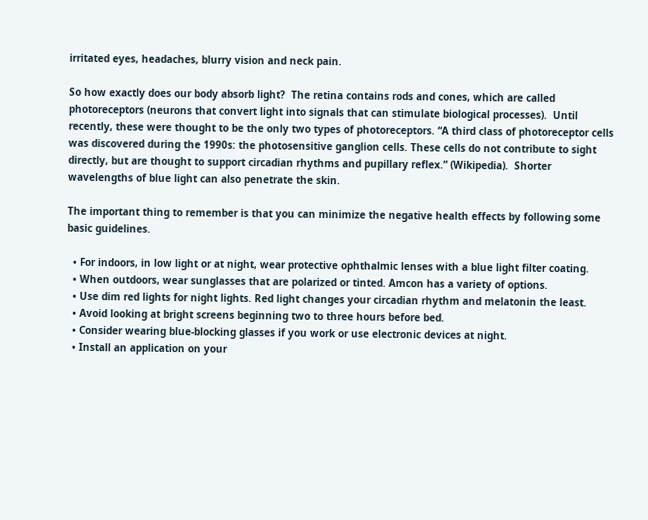irritated eyes, headaches, blurry vision and neck pain.

So how exactly does our body absorb light?  The retina contains rods and cones, which are called photoreceptors (neurons that convert light into signals that can stimulate biological processes).  Until recently, these were thought to be the only two types of photoreceptors. “A third class of photoreceptor cells was discovered during the 1990s: the photosensitive ganglion cells. These cells do not contribute to sight directly, but are thought to support circadian rhythms and pupillary reflex.” (Wikipedia).  Shorter wavelengths of blue light can also penetrate the skin.

The important thing to remember is that you can minimize the negative health effects by following some basic guidelines.

  • For indoors, in low light or at night, wear protective ophthalmic lenses with a blue light filter coating.
  • When outdoors, wear sunglasses that are polarized or tinted. Amcon has a variety of options.
  • Use dim red lights for night lights. Red light changes your circadian rhythm and melatonin the least.
  • Avoid looking at bright screens beginning two to three hours before bed.
  • Consider wearing blue-blocking glasses if you work or use electronic devices at night.
  • Install an application on your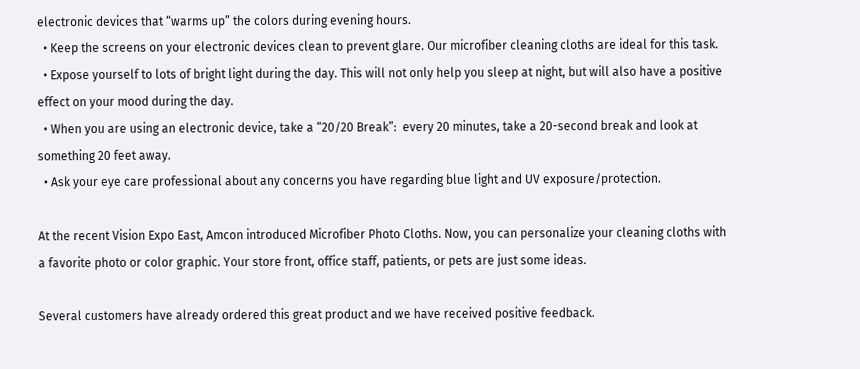electronic devices that “warms up” the colors during evening hours.
  • Keep the screens on your electronic devices clean to prevent glare. Our microfiber cleaning cloths are ideal for this task.
  • Expose yourself to lots of bright light during the day. This will not only help you sleep at night, but will also have a positive effect on your mood during the day.
  • When you are using an electronic device, take a “20/20 Break”:  every 20 minutes, take a 20-second break and look at something 20 feet away.
  • Ask your eye care professional about any concerns you have regarding blue light and UV exposure/protection.

At the recent Vision Expo East, Amcon introduced Microfiber Photo Cloths. Now, you can personalize your cleaning cloths with a favorite photo or color graphic. Your store front, office staff, patients, or pets are just some ideas.

Several customers have already ordered this great product and we have received positive feedback.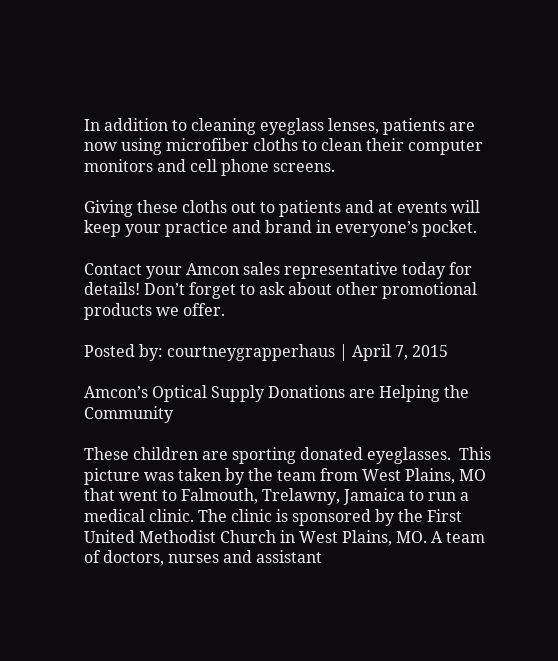In addition to cleaning eyeglass lenses, patients are now using microfiber cloths to clean their computer monitors and cell phone screens.

Giving these cloths out to patients and at events will keep your practice and brand in everyone’s pocket.

Contact your Amcon sales representative today for details! Don’t forget to ask about other promotional products we offer.

Posted by: courtneygrapperhaus | April 7, 2015

Amcon’s Optical Supply Donations are Helping the Community

These children are sporting donated eyeglasses.  This picture was taken by the team from West Plains, MO that went to Falmouth, Trelawny, Jamaica to run a medical clinic. The clinic is sponsored by the First United Methodist Church in West Plains, MO. A team of doctors, nurses and assistant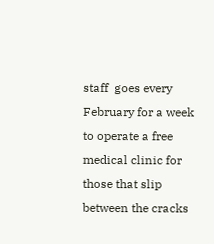staff  goes every February for a week to operate a free medical clinic for those that slip between the cracks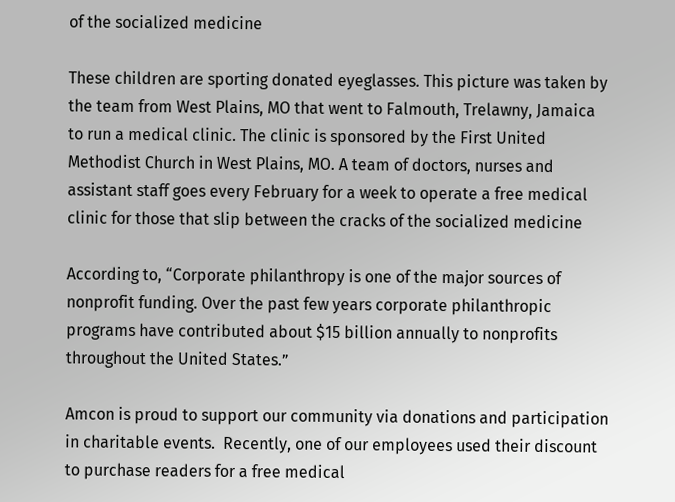of the socialized medicine

These children are sporting donated eyeglasses. This picture was taken by the team from West Plains, MO that went to Falmouth, Trelawny, Jamaica to run a medical clinic. The clinic is sponsored by the First United Methodist Church in West Plains, MO. A team of doctors, nurses and assistant staff goes every February for a week to operate a free medical clinic for those that slip between the cracks of the socialized medicine

According to, “Corporate philanthropy is one of the major sources of nonprofit funding. Over the past few years corporate philanthropic programs have contributed about $15 billion annually to nonprofits throughout the United States.”

Amcon is proud to support our community via donations and participation in charitable events.  Recently, one of our employees used their discount to purchase readers for a free medical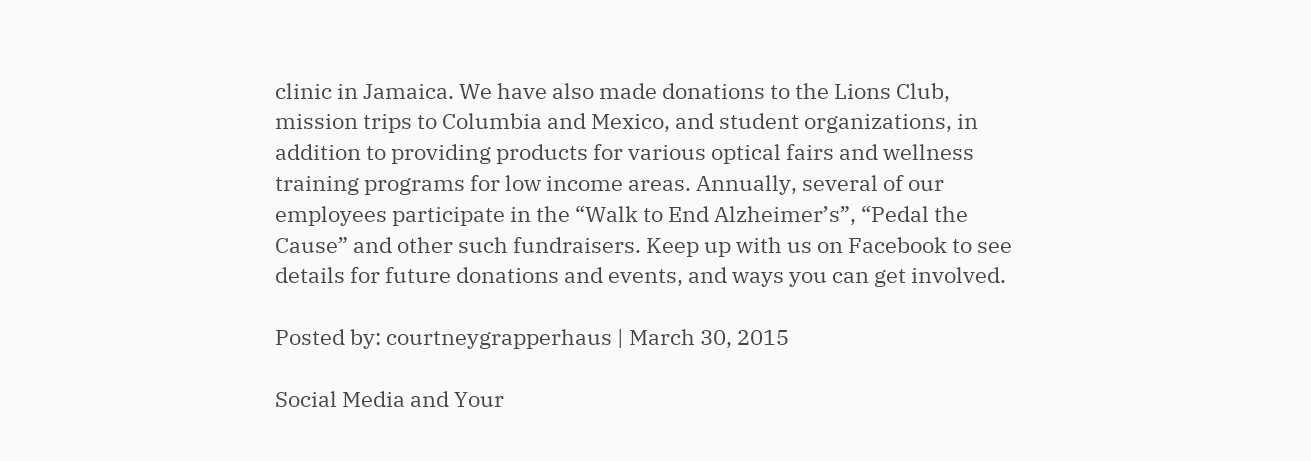clinic in Jamaica. We have also made donations to the Lions Club, mission trips to Columbia and Mexico, and student organizations, in addition to providing products for various optical fairs and wellness training programs for low income areas. Annually, several of our employees participate in the “Walk to End Alzheimer’s”, “Pedal the Cause” and other such fundraisers. Keep up with us on Facebook to see details for future donations and events, and ways you can get involved.

Posted by: courtneygrapperhaus | March 30, 2015

Social Media and Your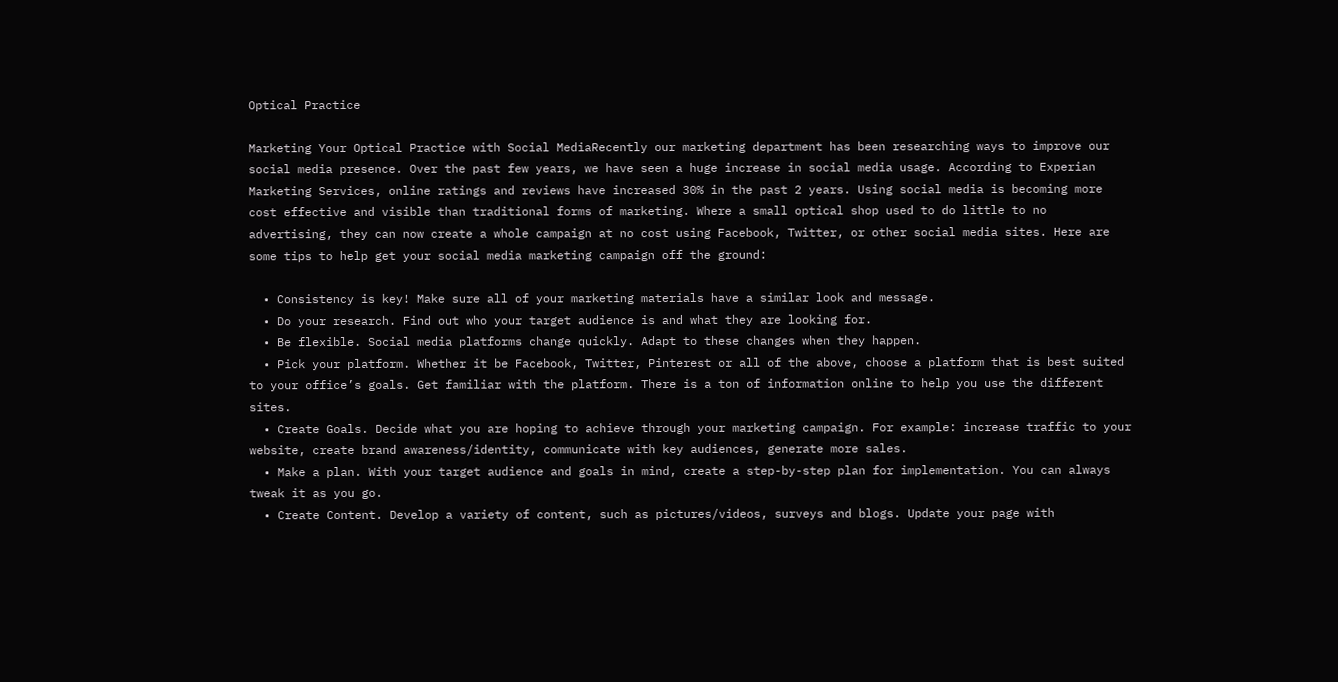Optical Practice

Marketing Your Optical Practice with Social MediaRecently our marketing department has been researching ways to improve our social media presence. Over the past few years, we have seen a huge increase in social media usage. According to Experian Marketing Services, online ratings and reviews have increased 30% in the past 2 years. Using social media is becoming more cost effective and visible than traditional forms of marketing. Where a small optical shop used to do little to no advertising, they can now create a whole campaign at no cost using Facebook, Twitter, or other social media sites. Here are some tips to help get your social media marketing campaign off the ground:

  • Consistency is key! Make sure all of your marketing materials have a similar look and message.
  • Do your research. Find out who your target audience is and what they are looking for.
  • Be flexible. Social media platforms change quickly. Adapt to these changes when they happen.
  • Pick your platform. Whether it be Facebook, Twitter, Pinterest or all of the above, choose a platform that is best suited to your office’s goals. Get familiar with the platform. There is a ton of information online to help you use the different sites.
  • Create Goals. Decide what you are hoping to achieve through your marketing campaign. For example: increase traffic to your website, create brand awareness/identity, communicate with key audiences, generate more sales.
  • Make a plan. With your target audience and goals in mind, create a step-by-step plan for implementation. You can always tweak it as you go.
  • Create Content. Develop a variety of content, such as pictures/videos, surveys and blogs. Update your page with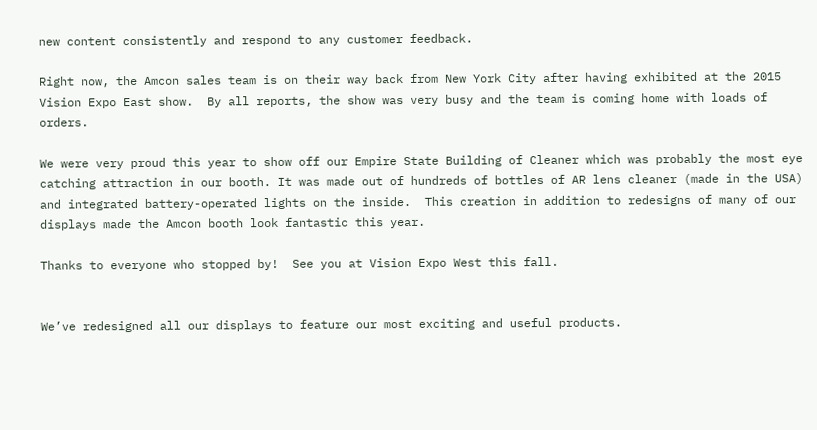new content consistently and respond to any customer feedback.

Right now, the Amcon sales team is on their way back from New York City after having exhibited at the 2015 Vision Expo East show.  By all reports, the show was very busy and the team is coming home with loads of orders.

We were very proud this year to show off our Empire State Building of Cleaner which was probably the most eye catching attraction in our booth. It was made out of hundreds of bottles of AR lens cleaner (made in the USA) and integrated battery-operated lights on the inside.  This creation in addition to redesigns of many of our displays made the Amcon booth look fantastic this year.

Thanks to everyone who stopped by!  See you at Vision Expo West this fall.


We’ve redesigned all our displays to feature our most exciting and useful products.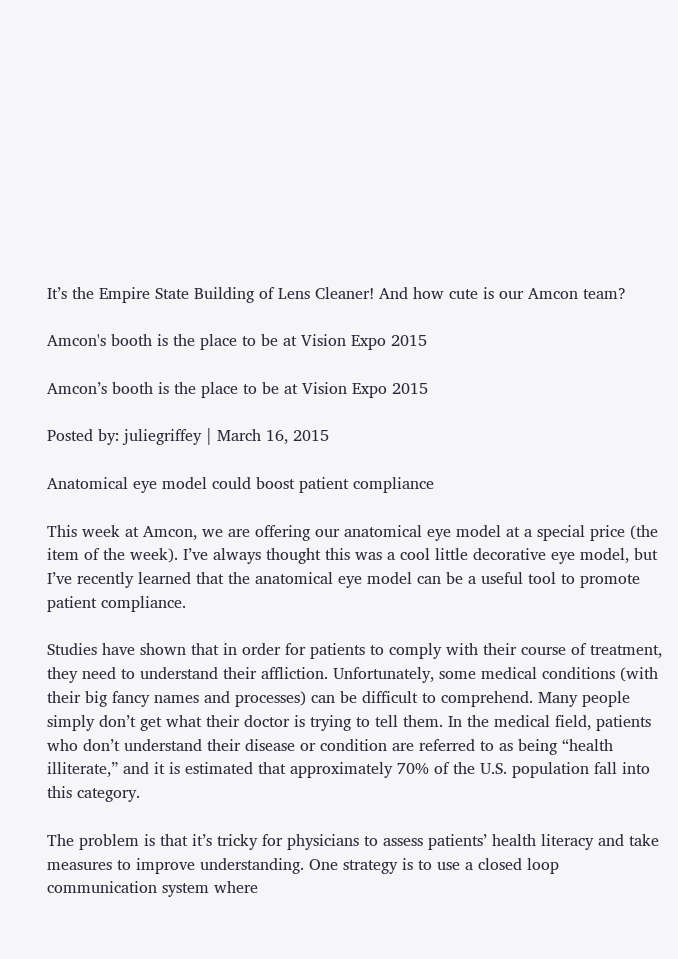It’s the Empire State Building of Lens Cleaner! And how cute is our Amcon team?

Amcon's booth is the place to be at Vision Expo 2015

Amcon’s booth is the place to be at Vision Expo 2015

Posted by: juliegriffey | March 16, 2015

Anatomical eye model could boost patient compliance

This week at Amcon, we are offering our anatomical eye model at a special price (the item of the week). I’ve always thought this was a cool little decorative eye model, but I’ve recently learned that the anatomical eye model can be a useful tool to promote patient compliance.

Studies have shown that in order for patients to comply with their course of treatment, they need to understand their affliction. Unfortunately, some medical conditions (with their big fancy names and processes) can be difficult to comprehend. Many people simply don’t get what their doctor is trying to tell them. In the medical field, patients who don’t understand their disease or condition are referred to as being “health illiterate,” and it is estimated that approximately 70% of the U.S. population fall into this category.

The problem is that it’s tricky for physicians to assess patients’ health literacy and take measures to improve understanding. One strategy is to use a closed loop communication system where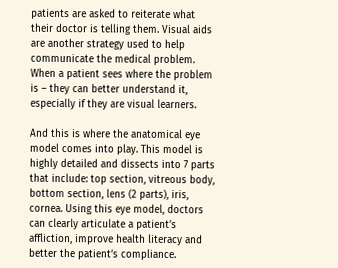patients are asked to reiterate what their doctor is telling them. Visual aids are another strategy used to help communicate the medical problem. When a patient sees where the problem is – they can better understand it, especially if they are visual learners.

And this is where the anatomical eye model comes into play. This model is highly detailed and dissects into 7 parts that include: top section, vitreous body, bottom section, lens (2 parts), iris, cornea. Using this eye model, doctors can clearly articulate a patient’s affliction, improve health literacy and better the patient’s compliance.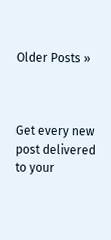Older Posts »



Get every new post delivered to your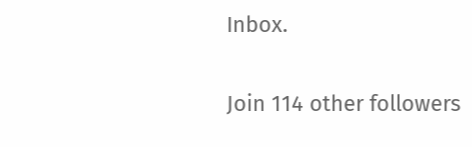Inbox.

Join 114 other followers